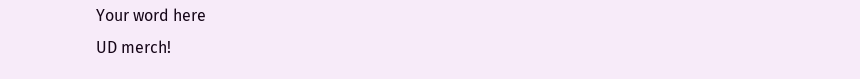Your word here
UD merch!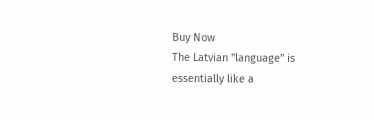Buy Now
The Latvian "language" is essentially like a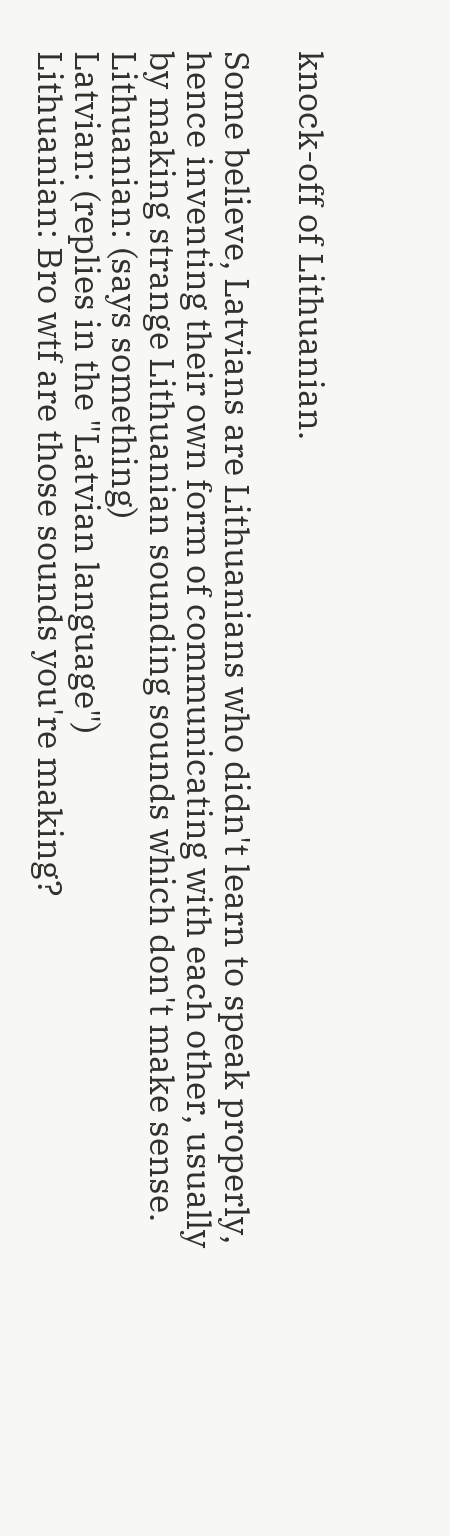knock-off of Lithuanian.

Some believe, Latvians are Lithuanians who didn't learn to speak properly, hence inventing their own form of communicating with each other, usually by making strange Lithuanian sounding sounds which don't make sense.
Lithuanian: (says something)
Latvian: (replies in the "Latvian language")
Lithuanian: Bro wtf are those sounds you're making?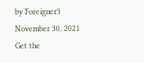by Foreigner3 November 30, 2021
Get the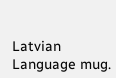Latvian Language mug.